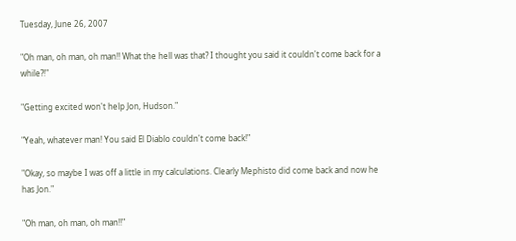Tuesday, June 26, 2007

"Oh man, oh man, oh man!! What the hell was that? I thought you said it couldn't come back for a while?!"

"Getting excited won't help Jon, Hudson."

"Yeah, whatever man! You said El Diablo couldn't come back!"

"Okay, so maybe I was off a little in my calculations. Clearly Mephisto did come back and now he has Jon."

"Oh man, oh man, oh man!!"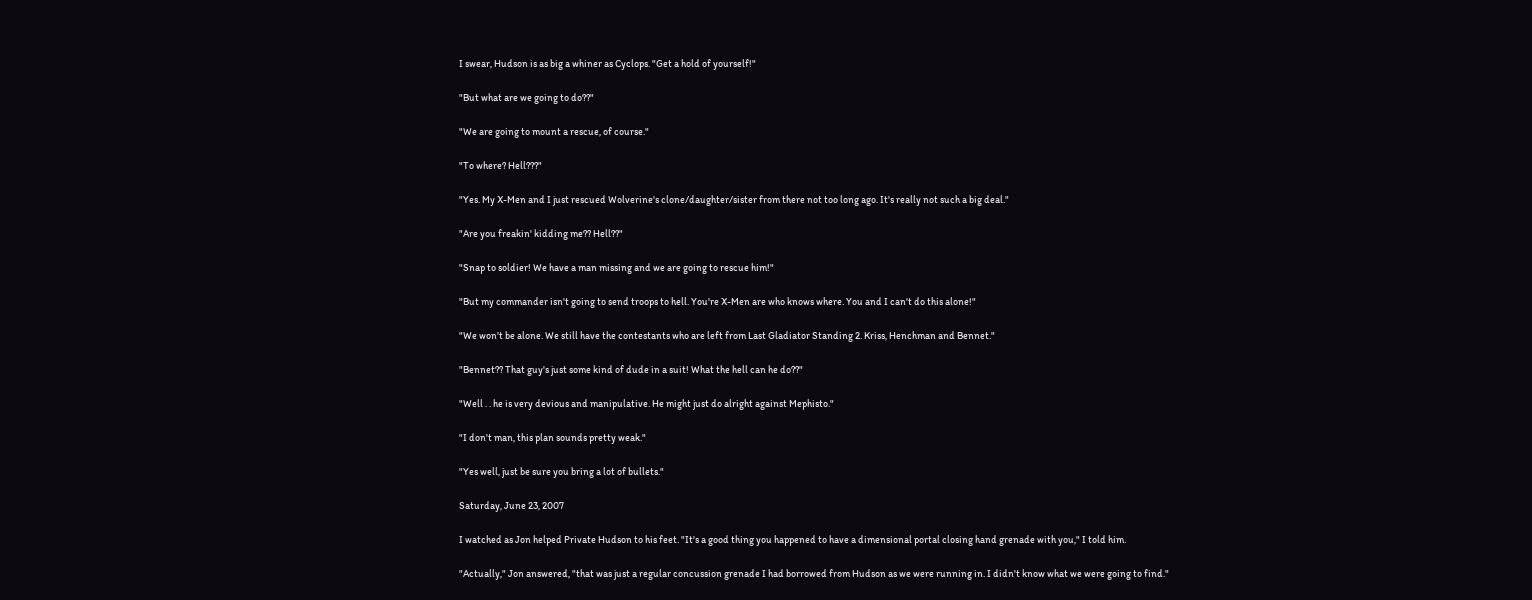I swear, Hudson is as big a whiner as Cyclops. "Get a hold of yourself!"

"But what are we going to do??"

"We are going to mount a rescue, of course."

"To where? Hell???"

"Yes. My X-Men and I just rescued Wolverine's clone/daughter/sister from there not too long ago. It's really not such a big deal."

"Are you freakin' kidding me?? Hell??"

"Snap to soldier! We have a man missing and we are going to rescue him!"

"But my commander isn't going to send troops to hell. You're X-Men are who knows where. You and I can't do this alone!"

"We won't be alone. We still have the contestants who are left from Last Gladiator Standing 2. Kriss, Henchman and Bennet."

"Bennet?? That guy's just some kind of dude in a suit! What the hell can he do??"

"Well . . he is very devious and manipulative. He might just do alright against Mephisto."

"I don't man, this plan sounds pretty weak."

"Yes well, just be sure you bring a lot of bullets."

Saturday, June 23, 2007

I watched as Jon helped Private Hudson to his feet. "It's a good thing you happened to have a dimensional portal closing hand grenade with you," I told him.

"Actually," Jon answered, "that was just a regular concussion grenade I had borrowed from Hudson as we were running in. I didn't know what we were going to find."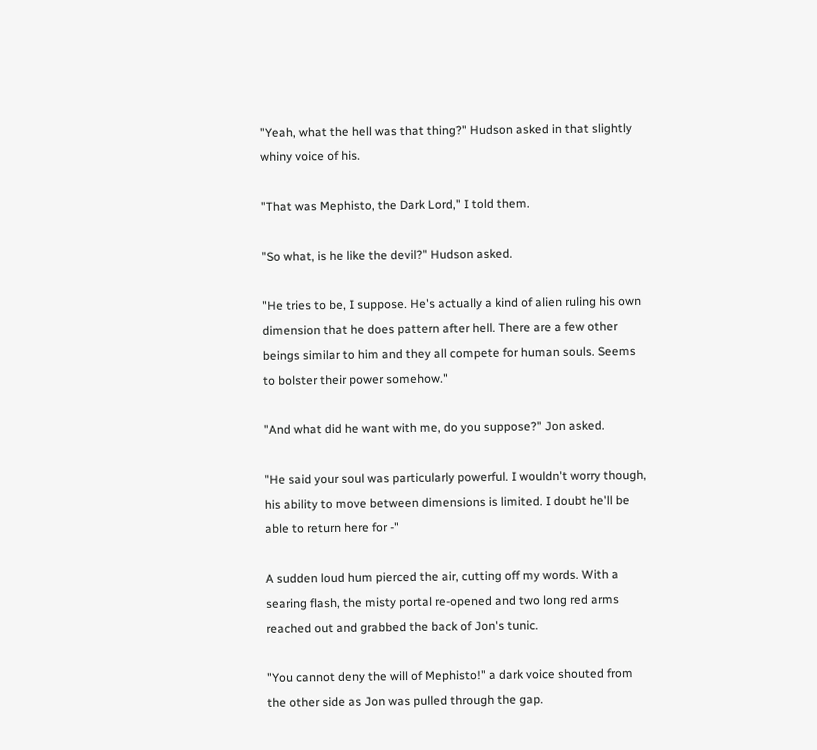"Yeah, what the hell was that thing?" Hudson asked in that slightly whiny voice of his.

"That was Mephisto, the Dark Lord," I told them.

"So what, is he like the devil?" Hudson asked.

"He tries to be, I suppose. He's actually a kind of alien ruling his own dimension that he does pattern after hell. There are a few other beings similar to him and they all compete for human souls. Seems to bolster their power somehow."

"And what did he want with me, do you suppose?" Jon asked.

"He said your soul was particularly powerful. I wouldn't worry though, his ability to move between dimensions is limited. I doubt he'll be able to return here for -"

A sudden loud hum pierced the air, cutting off my words. With a searing flash, the misty portal re-opened and two long red arms reached out and grabbed the back of Jon's tunic.

"You cannot deny the will of Mephisto!" a dark voice shouted from the other side as Jon was pulled through the gap.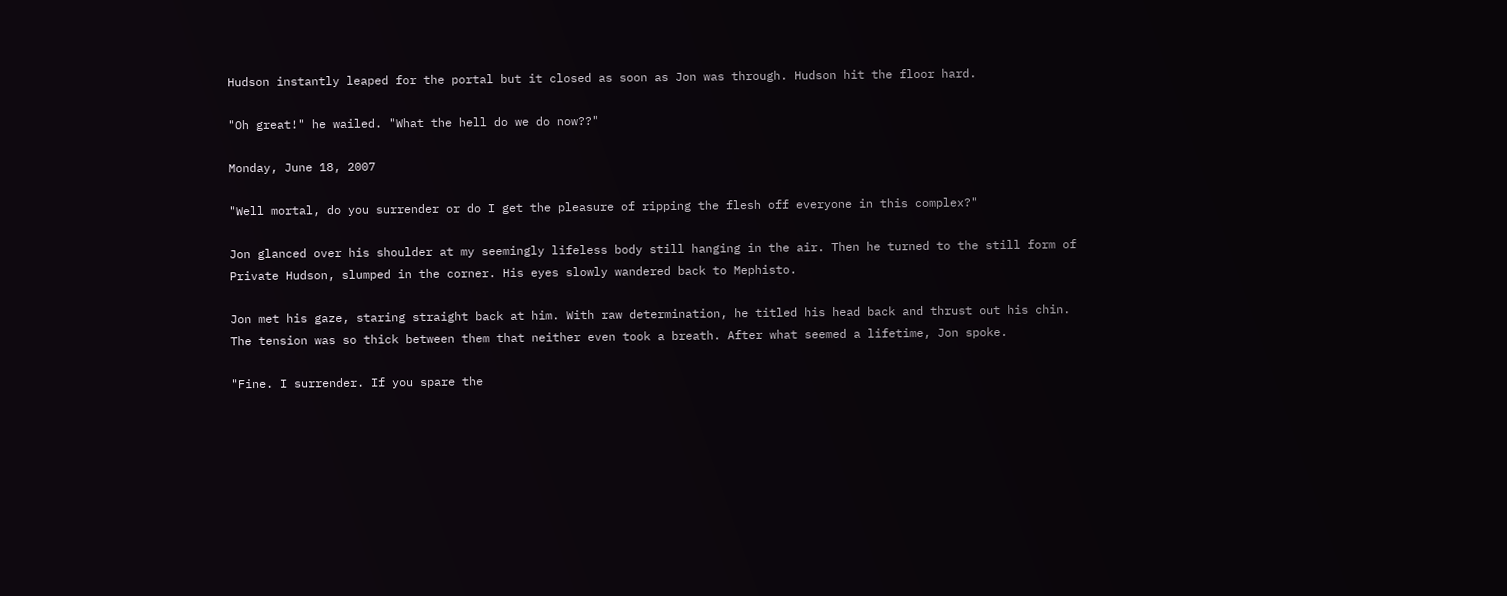Hudson instantly leaped for the portal but it closed as soon as Jon was through. Hudson hit the floor hard.

"Oh great!" he wailed. "What the hell do we do now??"

Monday, June 18, 2007

"Well mortal, do you surrender or do I get the pleasure of ripping the flesh off everyone in this complex?"

Jon glanced over his shoulder at my seemingly lifeless body still hanging in the air. Then he turned to the still form of Private Hudson, slumped in the corner. His eyes slowly wandered back to Mephisto.

Jon met his gaze, staring straight back at him. With raw determination, he titled his head back and thrust out his chin. The tension was so thick between them that neither even took a breath. After what seemed a lifetime, Jon spoke.

"Fine. I surrender. If you spare the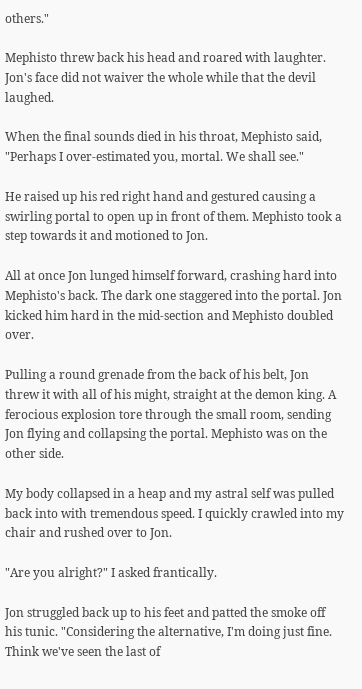others."

Mephisto threw back his head and roared with laughter. Jon's face did not waiver the whole while that the devil laughed.

When the final sounds died in his throat, Mephisto said, "Perhaps I over-estimated you, mortal. We shall see."

He raised up his red right hand and gestured causing a swirling portal to open up in front of them. Mephisto took a step towards it and motioned to Jon.

All at once Jon lunged himself forward, crashing hard into Mephisto's back. The dark one staggered into the portal. Jon kicked him hard in the mid-section and Mephisto doubled over.

Pulling a round grenade from the back of his belt, Jon threw it with all of his might, straight at the demon king. A ferocious explosion tore through the small room, sending Jon flying and collapsing the portal. Mephisto was on the other side.

My body collapsed in a heap and my astral self was pulled back into with tremendous speed. I quickly crawled into my chair and rushed over to Jon.

"Are you alright?" I asked frantically.

Jon struggled back up to his feet and patted the smoke off his tunic. "Considering the alternative, I'm doing just fine. Think we've seen the last of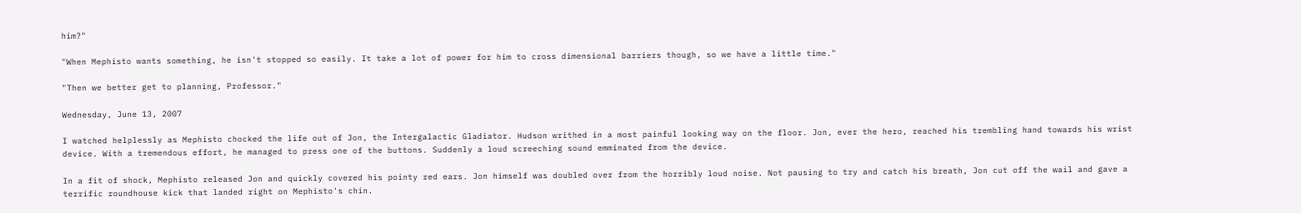him?"

"When Mephisto wants something, he isn't stopped so easily. It take a lot of power for him to cross dimensional barriers though, so we have a little time."

"Then we better get to planning, Professor."

Wednesday, June 13, 2007

I watched helplessly as Mephisto chocked the life out of Jon, the Intergalactic Gladiator. Hudson writhed in a most painful looking way on the floor. Jon, ever the hero, reached his trembling hand towards his wrist device. With a tremendous effort, he managed to press one of the buttons. Suddenly a loud screeching sound emminated from the device.

In a fit of shock, Mephisto released Jon and quickly covered his pointy red ears. Jon himself was doubled over from the horribly loud noise. Not pausing to try and catch his breath, Jon cut off the wail and gave a terrific roundhouse kick that landed right on Mephisto's chin.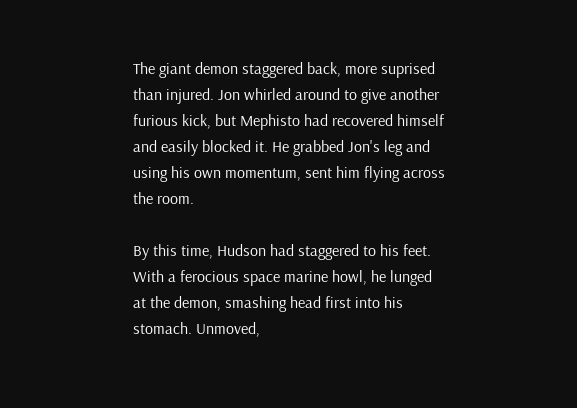The giant demon staggered back, more suprised than injured. Jon whirled around to give another furious kick, but Mephisto had recovered himself and easily blocked it. He grabbed Jon's leg and using his own momentum, sent him flying across the room.

By this time, Hudson had staggered to his feet. With a ferocious space marine howl, he lunged at the demon, smashing head first into his stomach. Unmoved,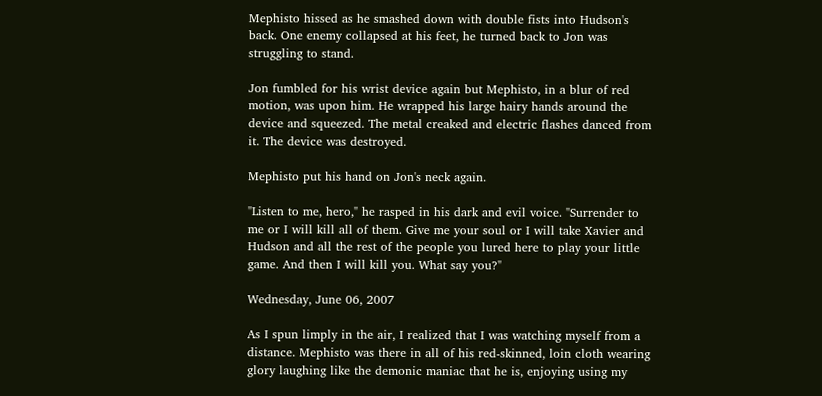Mephisto hissed as he smashed down with double fists into Hudson's back. One enemy collapsed at his feet, he turned back to Jon was struggling to stand.

Jon fumbled for his wrist device again but Mephisto, in a blur of red motion, was upon him. He wrapped his large hairy hands around the device and squeezed. The metal creaked and electric flashes danced from it. The device was destroyed.

Mephisto put his hand on Jon's neck again.

"Listen to me, hero," he rasped in his dark and evil voice. "Surrender to me or I will kill all of them. Give me your soul or I will take Xavier and Hudson and all the rest of the people you lured here to play your little game. And then I will kill you. What say you?"

Wednesday, June 06, 2007

As I spun limply in the air, I realized that I was watching myself from a distance. Mephisto was there in all of his red-skinned, loin cloth wearing glory laughing like the demonic maniac that he is, enjoying using my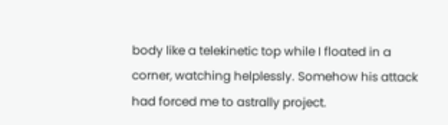body like a telekinetic top while I floated in a corner, watching helplessly. Somehow his attack had forced me to astrally project.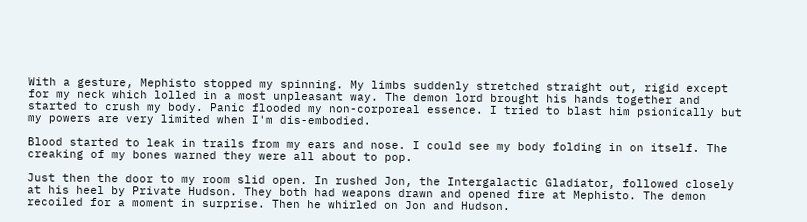With a gesture, Mephisto stopped my spinning. My limbs suddenly stretched straight out, rigid except for my neck which lolled in a most unpleasant way. The demon lord brought his hands together and started to crush my body. Panic flooded my non-corporeal essence. I tried to blast him psionically but my powers are very limited when I'm dis-embodied.

Blood started to leak in trails from my ears and nose. I could see my body folding in on itself. The creaking of my bones warned they were all about to pop.

Just then the door to my room slid open. In rushed Jon, the Intergalactic Gladiator, followed closely at his heel by Private Hudson. They both had weapons drawn and opened fire at Mephisto. The demon recoiled for a moment in surprise. Then he whirled on Jon and Hudson.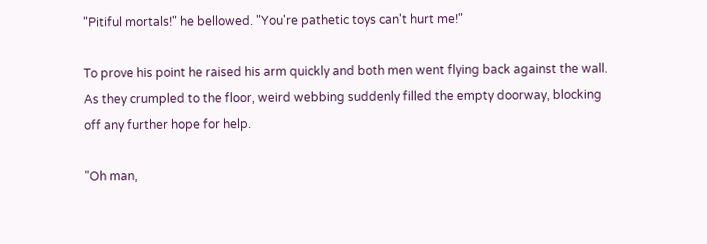"Pitiful mortals!" he bellowed. "You're pathetic toys can't hurt me!"

To prove his point he raised his arm quickly and both men went flying back against the wall. As they crumpled to the floor, weird webbing suddenly filled the empty doorway, blocking off any further hope for help.

"Oh man,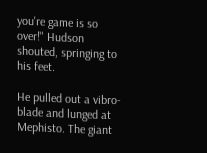you're game is so over!" Hudson shouted, springing to his feet.

He pulled out a vibro-blade and lunged at Mephisto. The giant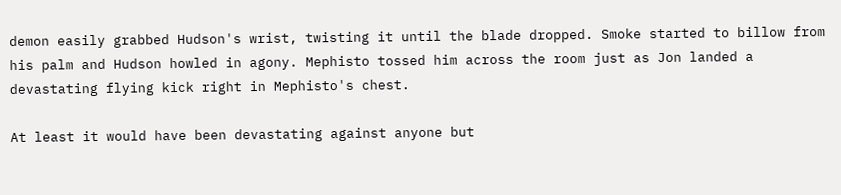demon easily grabbed Hudson's wrist, twisting it until the blade dropped. Smoke started to billow from his palm and Hudson howled in agony. Mephisto tossed him across the room just as Jon landed a devastating flying kick right in Mephisto's chest.

At least it would have been devastating against anyone but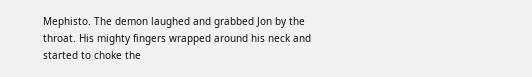Mephisto. The demon laughed and grabbed Jon by the throat. His mighty fingers wrapped around his neck and started to choke the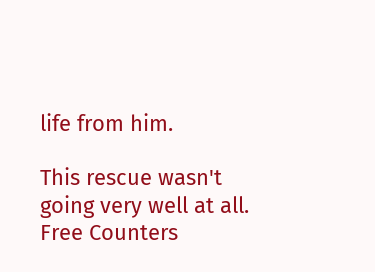life from him.

This rescue wasn't going very well at all.
Free Counters